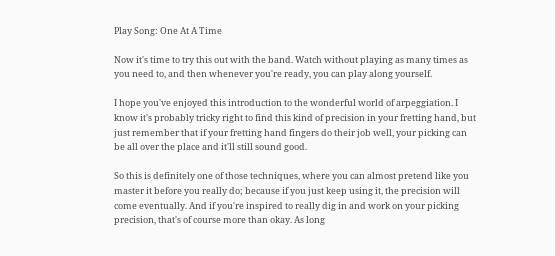Play Song: One At A Time

Now it's time to try this out with the band. Watch without playing as many times as you need to, and then whenever you're ready, you can play along yourself.

I hope you've enjoyed this introduction to the wonderful world of arpeggiation. I know it's probably tricky right to find this kind of precision in your fretting hand, but just remember that if your fretting hand fingers do their job well, your picking can be all over the place and it'll still sound good.

So this is definitely one of those techniques, where you can almost pretend like you master it before you really do; because if you just keep using it, the precision will come eventually. And if you're inspired to really dig in and work on your picking precision, that's of course more than okay. As long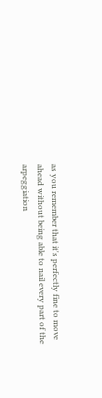as you remember that it's perfectly fine to move ahead without being able to nail every part of the arpeggiation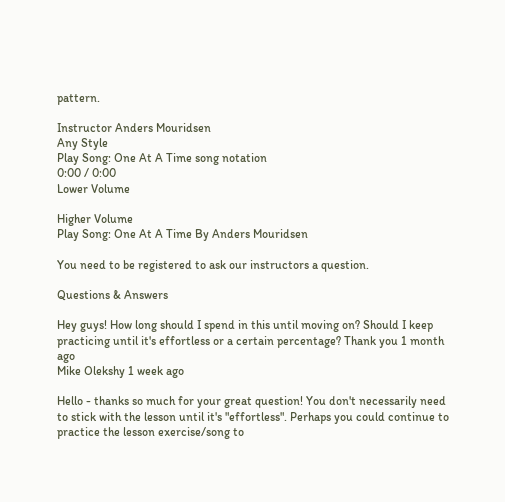pattern.

Instructor Anders Mouridsen
Any Style
Play Song: One At A Time song notation
0:00 / 0:00
Lower Volume

Higher Volume
Play Song: One At A Time By Anders Mouridsen

You need to be registered to ask our instructors a question.

Questions & Answers

Hey guys! How long should I spend in this until moving on? Should I keep practicing until it's effortless or a certain percentage? Thank you 1 month ago
Mike Olekshy 1 week ago

Hello - thanks so much for your great question! You don't necessarily need to stick with the lesson until it's "effortless". Perhaps you could continue to practice the lesson exercise/song to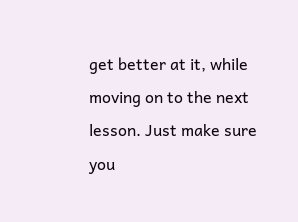get better at it, while moving on to the next lesson. Just make sure you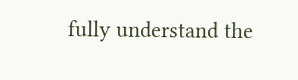fully understand the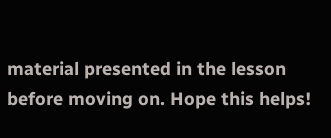material presented in the lesson before moving on. Hope this helps!